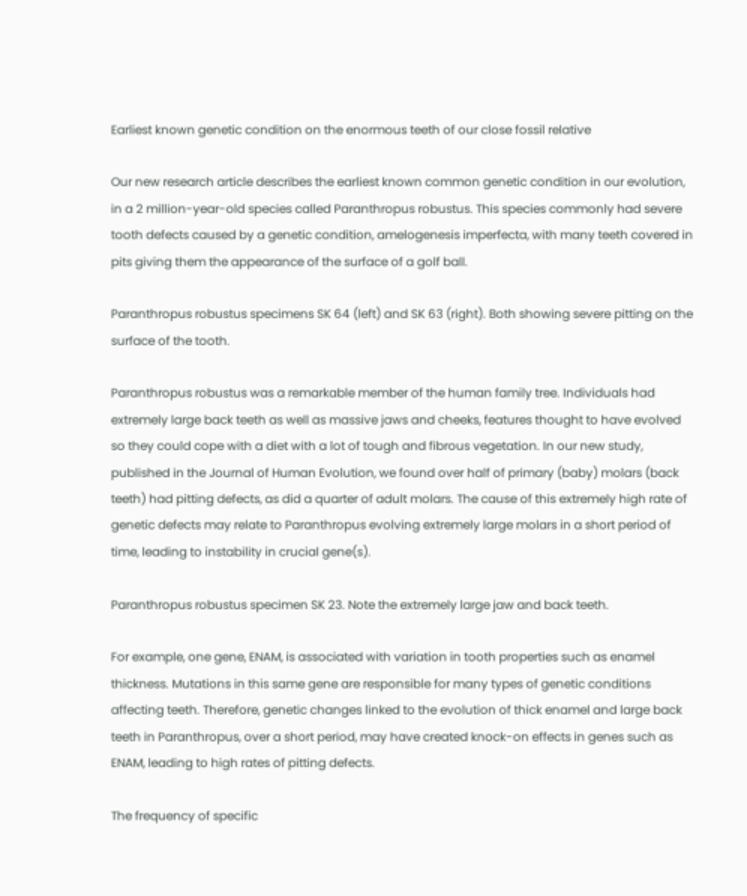Earliest known genetic condition on the enormous teeth of our close fossil relative

Our new research article describes the earliest known common genetic condition in our evolution, in a 2 million-year-old species called Paranthropus robustus. This species commonly had severe tooth defects caused by a genetic condition, amelogenesis imperfecta, with many teeth covered in pits giving them the appearance of the surface of a golf ball.

Paranthropus robustus specimens SK 64 (left) and SK 63 (right). Both showing severe pitting on the surface of the tooth.

Paranthropus robustus was a remarkable member of the human family tree. Individuals had extremely large back teeth as well as massive jaws and cheeks, features thought to have evolved so they could cope with a diet with a lot of tough and fibrous vegetation. In our new study, published in the Journal of Human Evolution, we found over half of primary (baby) molars (back teeth) had pitting defects, as did a quarter of adult molars. The cause of this extremely high rate of genetic defects may relate to Paranthropus evolving extremely large molars in a short period of time, leading to instability in crucial gene(s).

Paranthropus robustus specimen SK 23. Note the extremely large jaw and back teeth.

For example, one gene, ENAM, is associated with variation in tooth properties such as enamel thickness. Mutations in this same gene are responsible for many types of genetic conditions affecting teeth. Therefore, genetic changes linked to the evolution of thick enamel and large back teeth in Paranthropus, over a short period, may have created knock-on effects in genes such as ENAM, leading to high rates of pitting defects.

The frequency of specific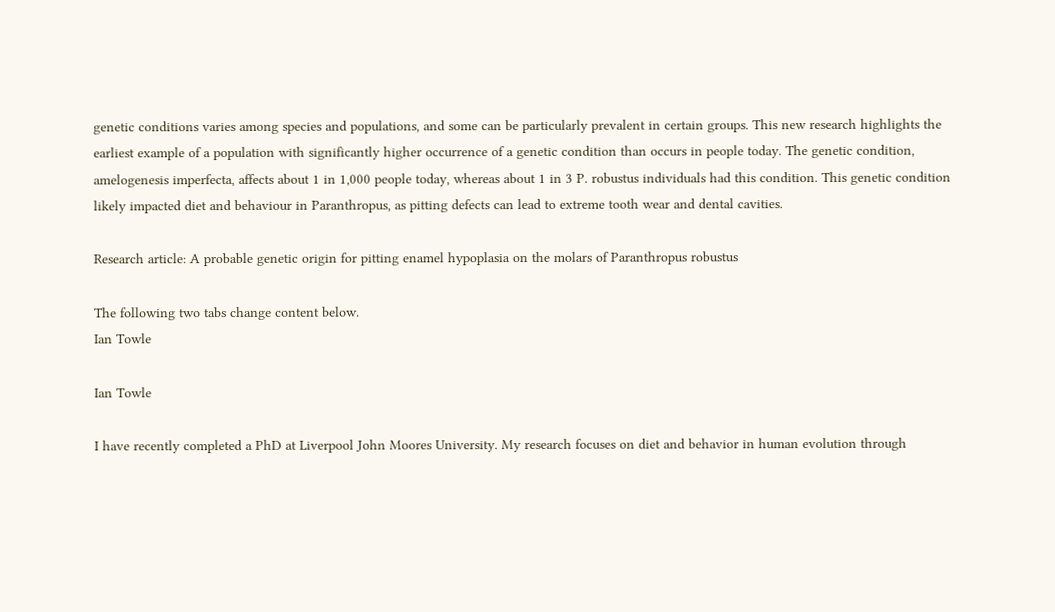genetic conditions varies among species and populations, and some can be particularly prevalent in certain groups. This new research highlights the earliest example of a population with significantly higher occurrence of a genetic condition than occurs in people today. The genetic condition, amelogenesis imperfecta, affects about 1 in 1,000 people today, whereas about 1 in 3 P. robustus individuals had this condition. This genetic condition likely impacted diet and behaviour in Paranthropus, as pitting defects can lead to extreme tooth wear and dental cavities.

Research article: A probable genetic origin for pitting enamel hypoplasia on the molars of Paranthropus robustus

The following two tabs change content below.
Ian Towle

Ian Towle

I have recently completed a PhD at Liverpool John Moores University. My research focuses on diet and behavior in human evolution through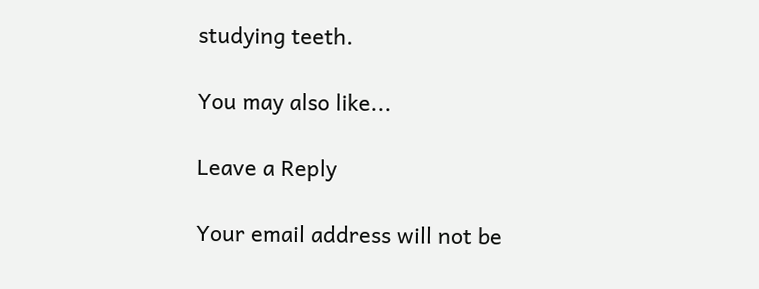studying teeth.

You may also like...

Leave a Reply

Your email address will not be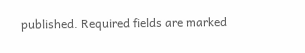published. Required fields are marked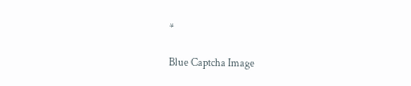*

Blue Captcha Image